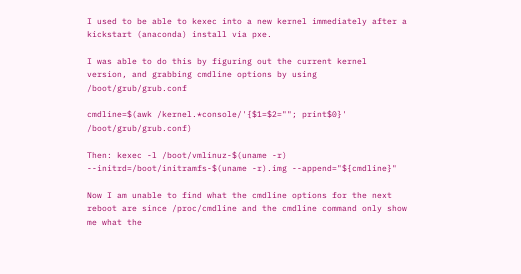I used to be able to kexec into a new kernel immediately after a kickstart (anaconda) install via pxe.

I was able to do this by figuring out the current kernel version, and grabbing cmdline options by using /boot/grub/grub.conf

cmdline=$(awk /kernel.*console/'{$1=$2=""; print$0}' /boot/grub/grub.conf)

Then: kexec -l /boot/vmlinuz-$(uname -r) --initrd=/boot/initramfs-$(uname -r).img --append="${cmdline}"

Now I am unable to find what the cmdline options for the next reboot are since /proc/cmdline and the cmdline command only show me what the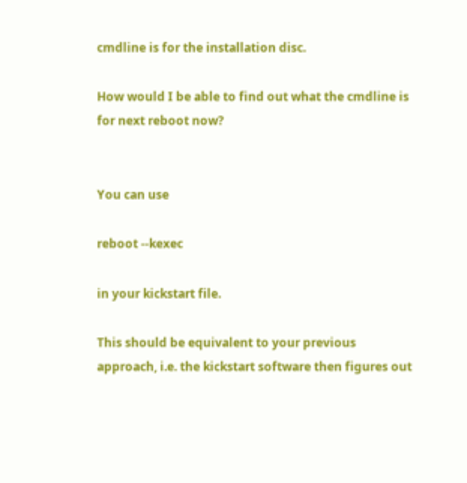cmdline is for the installation disc.

How would I be able to find out what the cmdline is for next reboot now?


You can use

reboot --kexec

in your kickstart file.

This should be equivalent to your previous approach, i.e. the kickstart software then figures out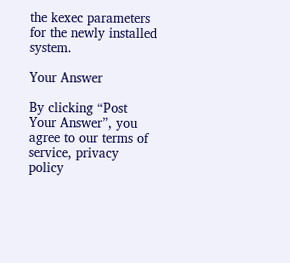the kexec parameters for the newly installed system.

Your Answer

By clicking “Post Your Answer”, you agree to our terms of service, privacy policy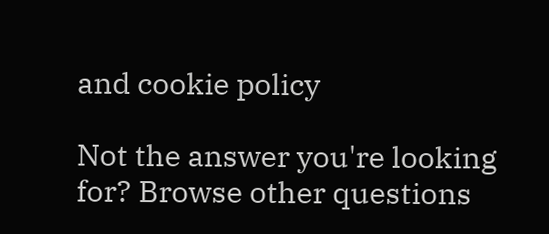and cookie policy

Not the answer you're looking for? Browse other questions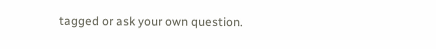tagged or ask your own question.